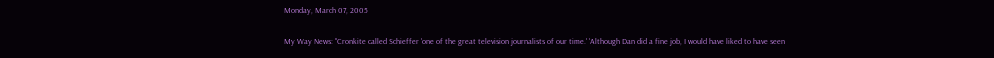Monday, March 07, 2005

My Way News: "Cronkite called Schieffer 'one of the great television journalists of our time.' 'Although Dan did a fine job, I would have liked to have seen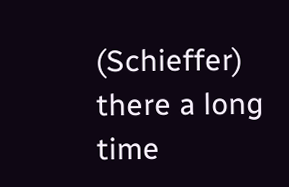(Schieffer) there a long time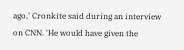ago,' Cronkite said during an interview on CNN. 'He would have given the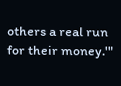others a real run for their money.'"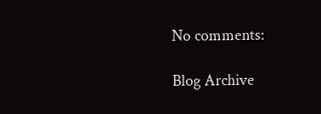No comments:

Blog Archive